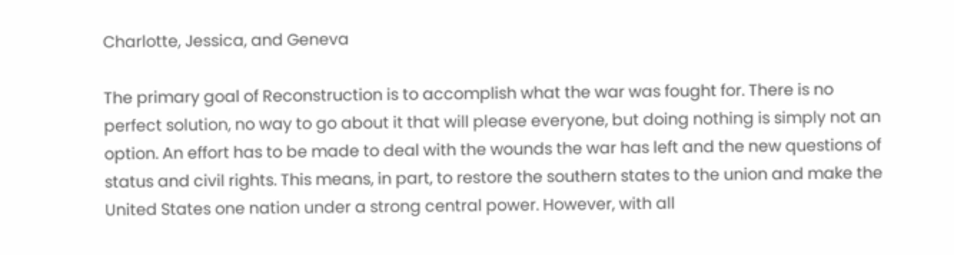Charlotte, Jessica, and Geneva

The primary goal of Reconstruction is to accomplish what the war was fought for. There is no perfect solution, no way to go about it that will please everyone, but doing nothing is simply not an option. An effort has to be made to deal with the wounds the war has left and the new questions of status and civil rights. This means, in part, to restore the southern states to the union and make the United States one nation under a strong central power. However, with all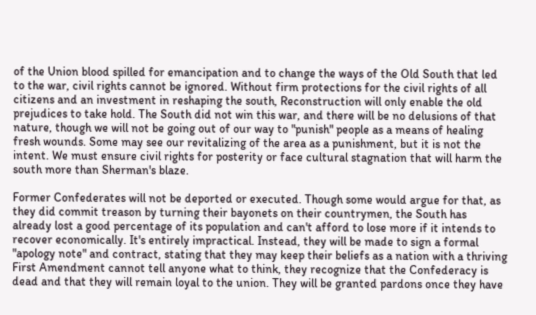of the Union blood spilled for emancipation and to change the ways of the Old South that led to the war, civil rights cannot be ignored. Without firm protections for the civil rights of all citizens and an investment in reshaping the south, Reconstruction will only enable the old prejudices to take hold. The South did not win this war, and there will be no delusions of that nature, though we will not be going out of our way to "punish" people as a means of healing fresh wounds. Some may see our revitalizing of the area as a punishment, but it is not the intent. We must ensure civil rights for posterity or face cultural stagnation that will harm the south more than Sherman's blaze.

Former Confederates will not be deported or executed. Though some would argue for that, as they did commit treason by turning their bayonets on their countrymen, the South has already lost a good percentage of its population and can't afford to lose more if it intends to recover economically. It's entirely impractical. Instead, they will be made to sign a formal "apology note" and contract, stating that they may keep their beliefs as a nation with a thriving First Amendment cannot tell anyone what to think, they recognize that the Confederacy is dead and that they will remain loyal to the union. They will be granted pardons once they have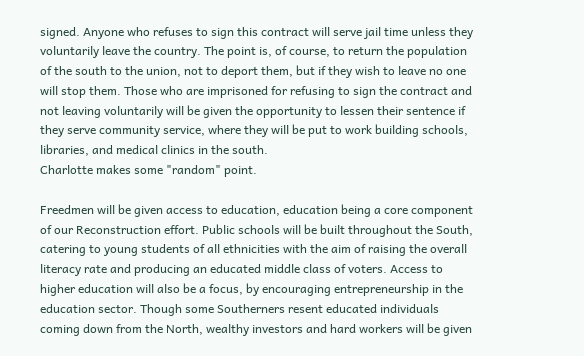signed. Anyone who refuses to sign this contract will serve jail time unless they voluntarily leave the country. The point is, of course, to return the population of the south to the union, not to deport them, but if they wish to leave no one will stop them. Those who are imprisoned for refusing to sign the contract and not leaving voluntarily will be given the opportunity to lessen their sentence if they serve community service, where they will be put to work building schools, libraries, and medical clinics in the south.
Charlotte makes some "random" point.

Freedmen will be given access to education, education being a core component of our Reconstruction effort. Public schools will be built throughout the South, catering to young students of all ethnicities with the aim of raising the overall literacy rate and producing an educated middle class of voters. Access to higher education will also be a focus, by encouraging entrepreneurship in the education sector. Though some Southerners resent educated individuals coming down from the North, wealthy investors and hard workers will be given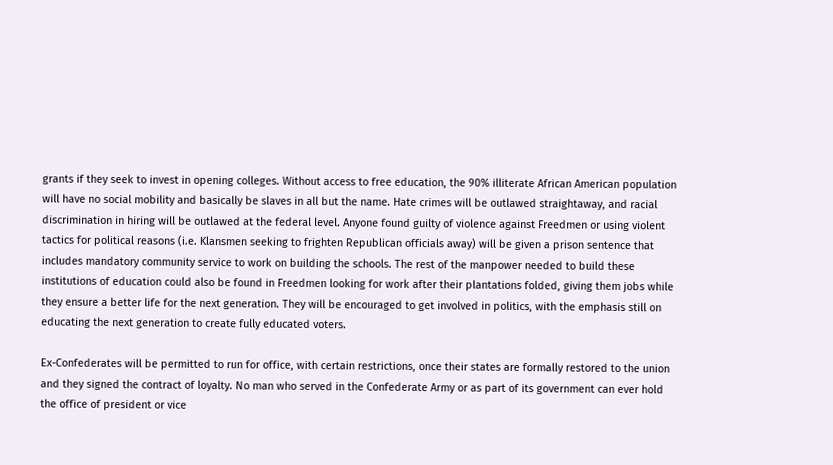grants if they seek to invest in opening colleges. Without access to free education, the 90% illiterate African American population will have no social mobility and basically be slaves in all but the name. Hate crimes will be outlawed straightaway, and racial discrimination in hiring will be outlawed at the federal level. Anyone found guilty of violence against Freedmen or using violent tactics for political reasons (i.e. Klansmen seeking to frighten Republican officials away) will be given a prison sentence that includes mandatory community service to work on building the schools. The rest of the manpower needed to build these institutions of education could also be found in Freedmen looking for work after their plantations folded, giving them jobs while they ensure a better life for the next generation. They will be encouraged to get involved in politics, with the emphasis still on educating the next generation to create fully educated voters.

Ex-Confederates will be permitted to run for office, with certain restrictions, once their states are formally restored to the union and they signed the contract of loyalty. No man who served in the Confederate Army or as part of its government can ever hold the office of president or vice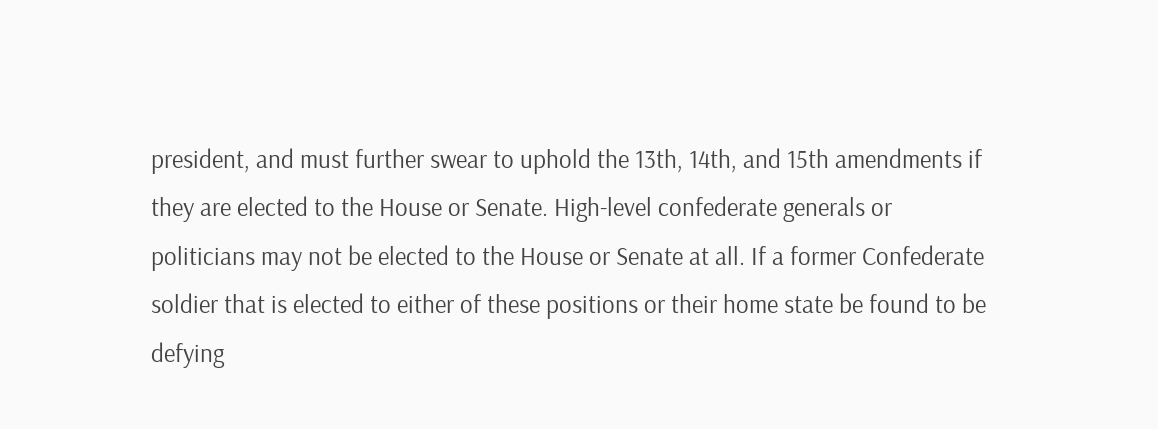president, and must further swear to uphold the 13th, 14th, and 15th amendments if they are elected to the House or Senate. High-level confederate generals or politicians may not be elected to the House or Senate at all. If a former Confederate soldier that is elected to either of these positions or their home state be found to be defying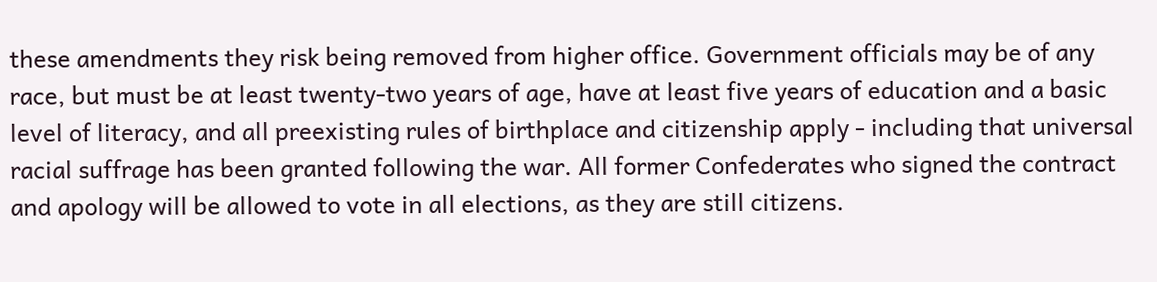these amendments they risk being removed from higher office. Government officials may be of any race, but must be at least twenty-two years of age, have at least five years of education and a basic level of literacy, and all preexisting rules of birthplace and citizenship apply - including that universal racial suffrage has been granted following the war. All former Confederates who signed the contract and apology will be allowed to vote in all elections, as they are still citizens.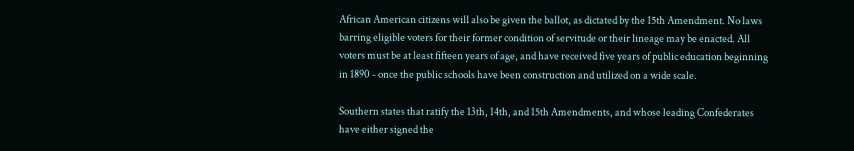African American citizens will also be given the ballot, as dictated by the 15th Amendment. No laws barring eligible voters for their former condition of servitude or their lineage may be enacted. All voters must be at least fifteen years of age, and have received five years of public education beginning in 1890 - once the public schools have been construction and utilized on a wide scale.

Southern states that ratify the 13th, 14th, and 15th Amendments, and whose leading Confederates have either signed the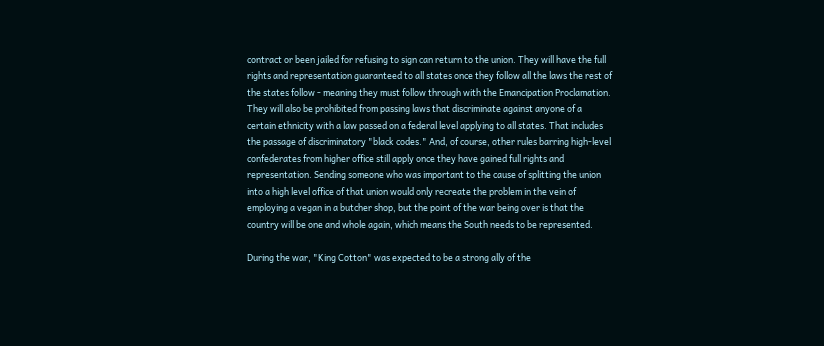contract or been jailed for refusing to sign can return to the union. They will have the full rights and representation guaranteed to all states once they follow all the laws the rest of the states follow - meaning they must follow through with the Emancipation Proclamation. They will also be prohibited from passing laws that discriminate against anyone of a certain ethnicity with a law passed on a federal level applying to all states. That includes the passage of discriminatory "black codes." And, of course, other rules barring high-level confederates from higher office still apply once they have gained full rights and representation. Sending someone who was important to the cause of splitting the union into a high level office of that union would only recreate the problem in the vein of employing a vegan in a butcher shop, but the point of the war being over is that the country will be one and whole again, which means the South needs to be represented.

During the war, "King Cotton" was expected to be a strong ally of the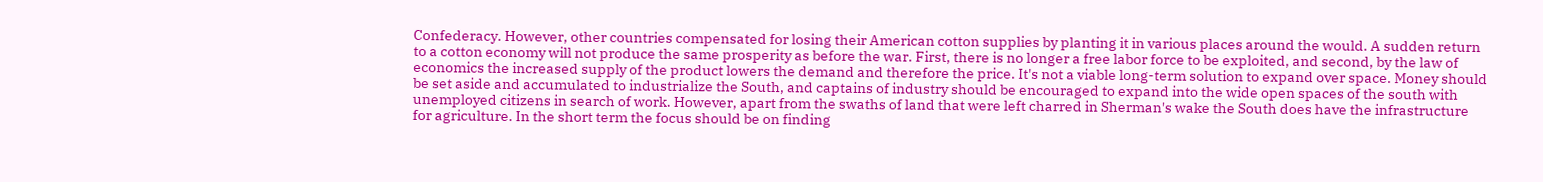Confederacy. However, other countries compensated for losing their American cotton supplies by planting it in various places around the would. A sudden return to a cotton economy will not produce the same prosperity as before the war. First, there is no longer a free labor force to be exploited, and second, by the law of economics the increased supply of the product lowers the demand and therefore the price. It's not a viable long-term solution to expand over space. Money should be set aside and accumulated to industrialize the South, and captains of industry should be encouraged to expand into the wide open spaces of the south with unemployed citizens in search of work. However, apart from the swaths of land that were left charred in Sherman's wake the South does have the infrastructure for agriculture. In the short term the focus should be on finding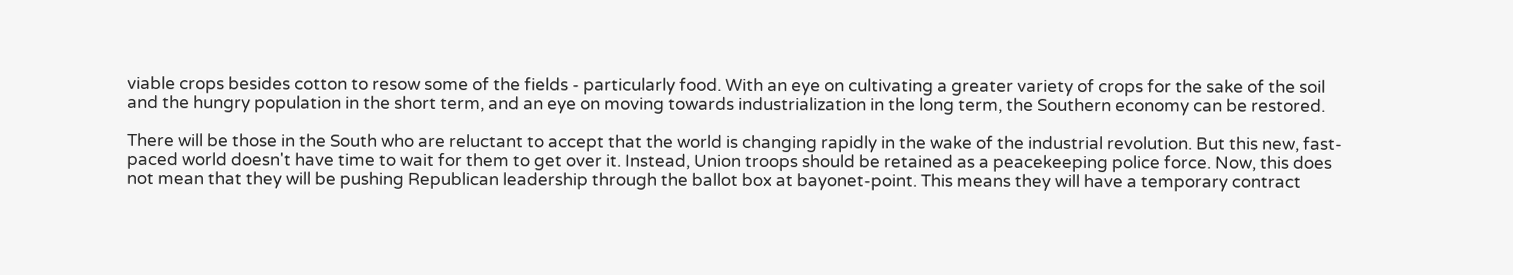viable crops besides cotton to resow some of the fields - particularly food. With an eye on cultivating a greater variety of crops for the sake of the soil and the hungry population in the short term, and an eye on moving towards industrialization in the long term, the Southern economy can be restored.

There will be those in the South who are reluctant to accept that the world is changing rapidly in the wake of the industrial revolution. But this new, fast-paced world doesn't have time to wait for them to get over it. Instead, Union troops should be retained as a peacekeeping police force. Now, this does not mean that they will be pushing Republican leadership through the ballot box at bayonet-point. This means they will have a temporary contract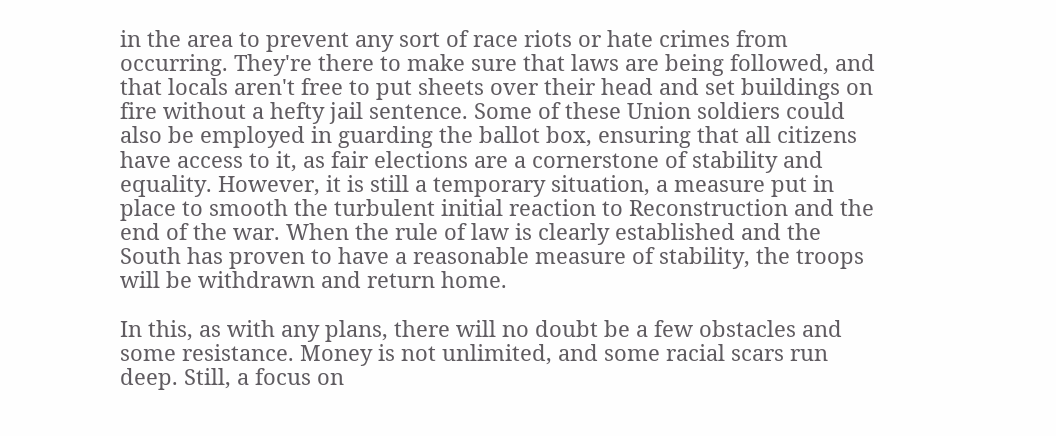in the area to prevent any sort of race riots or hate crimes from occurring. They're there to make sure that laws are being followed, and that locals aren't free to put sheets over their head and set buildings on fire without a hefty jail sentence. Some of these Union soldiers could also be employed in guarding the ballot box, ensuring that all citizens have access to it, as fair elections are a cornerstone of stability and equality. However, it is still a temporary situation, a measure put in place to smooth the turbulent initial reaction to Reconstruction and the end of the war. When the rule of law is clearly established and the South has proven to have a reasonable measure of stability, the troops will be withdrawn and return home.

In this, as with any plans, there will no doubt be a few obstacles and some resistance. Money is not unlimited, and some racial scars run deep. Still, a focus on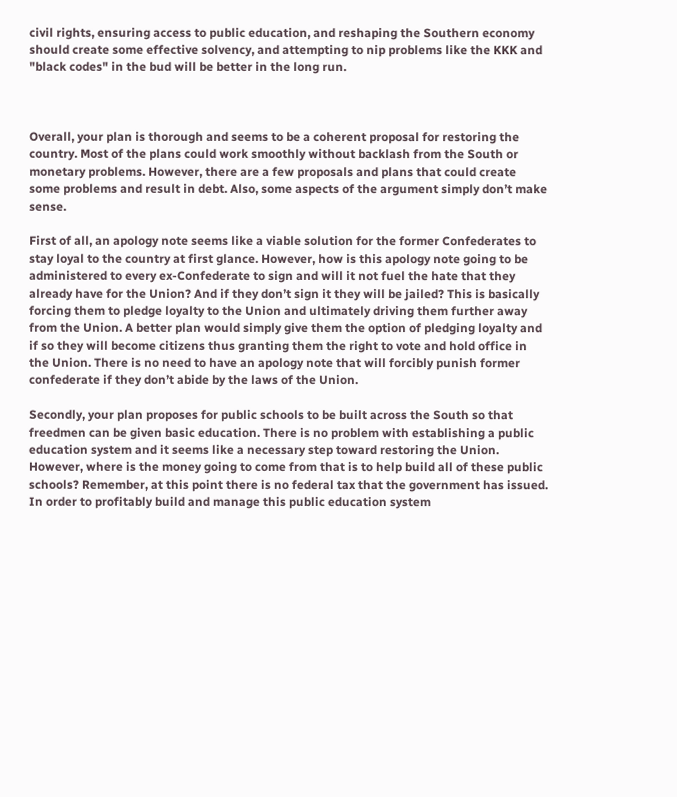civil rights, ensuring access to public education, and reshaping the Southern economy should create some effective solvency, and attempting to nip problems like the KKK and "black codes" in the bud will be better in the long run.



Overall, your plan is thorough and seems to be a coherent proposal for restoring the country. Most of the plans could work smoothly without backlash from the South or monetary problems. However, there are a few proposals and plans that could create some problems and result in debt. Also, some aspects of the argument simply don’t make sense.

First of all, an apology note seems like a viable solution for the former Confederates to stay loyal to the country at first glance. However, how is this apology note going to be administered to every ex-Confederate to sign and will it not fuel the hate that they already have for the Union? And if they don’t sign it they will be jailed? This is basically forcing them to pledge loyalty to the Union and ultimately driving them further away from the Union. A better plan would simply give them the option of pledging loyalty and if so they will become citizens thus granting them the right to vote and hold office in the Union. There is no need to have an apology note that will forcibly punish former confederate if they don’t abide by the laws of the Union.

Secondly, your plan proposes for public schools to be built across the South so that freedmen can be given basic education. There is no problem with establishing a public education system and it seems like a necessary step toward restoring the Union. However, where is the money going to come from that is to help build all of these public schools? Remember, at this point there is no federal tax that the government has issued. In order to profitably build and manage this public education system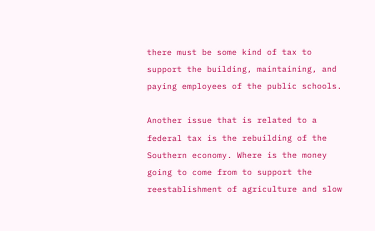there must be some kind of tax to support the building, maintaining, and paying employees of the public schools.

Another issue that is related to a federal tax is the rebuilding of the Southern economy. Where is the money going to come from to support the reestablishment of agriculture and slow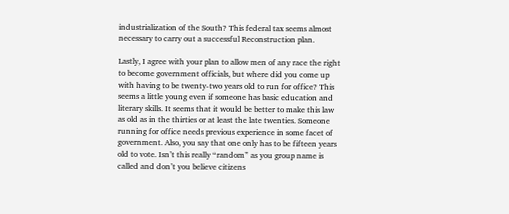industrialization of the South? This federal tax seems almost necessary to carry out a successful Reconstruction plan.

Lastly, I agree with your plan to allow men of any race the right to become government officials, but where did you come up with having to be twenty-two years old to run for office? This seems a little young even if someone has basic education and literary skills. It seems that it would be better to make this law as old as in the thirties or at least the late twenties. Someone running for office needs previous experience in some facet of government. Also, you say that one only has to be fifteen years old to vote. Isn’t this really “random” as you group name is called and don’t you believe citizens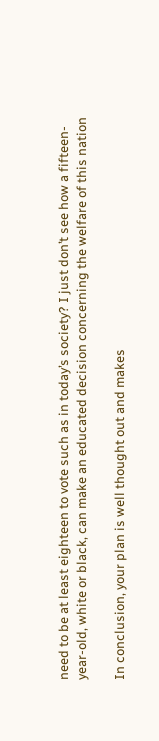need to be at least eighteen to vote such as in today’s society? I just don’t see how a fifteen-year-old, white or black, can make an educated decision concerning the welfare of this nation

In conclusion, your plan is well thought out and makes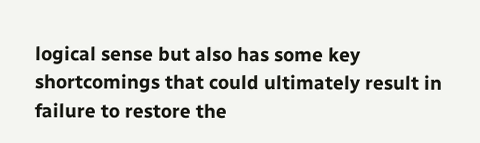logical sense but also has some key shortcomings that could ultimately result in failure to restore the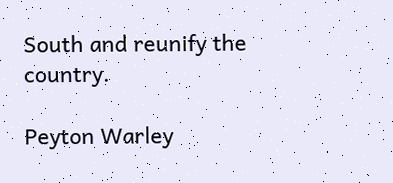South and reunify the country.

Peyton Warley